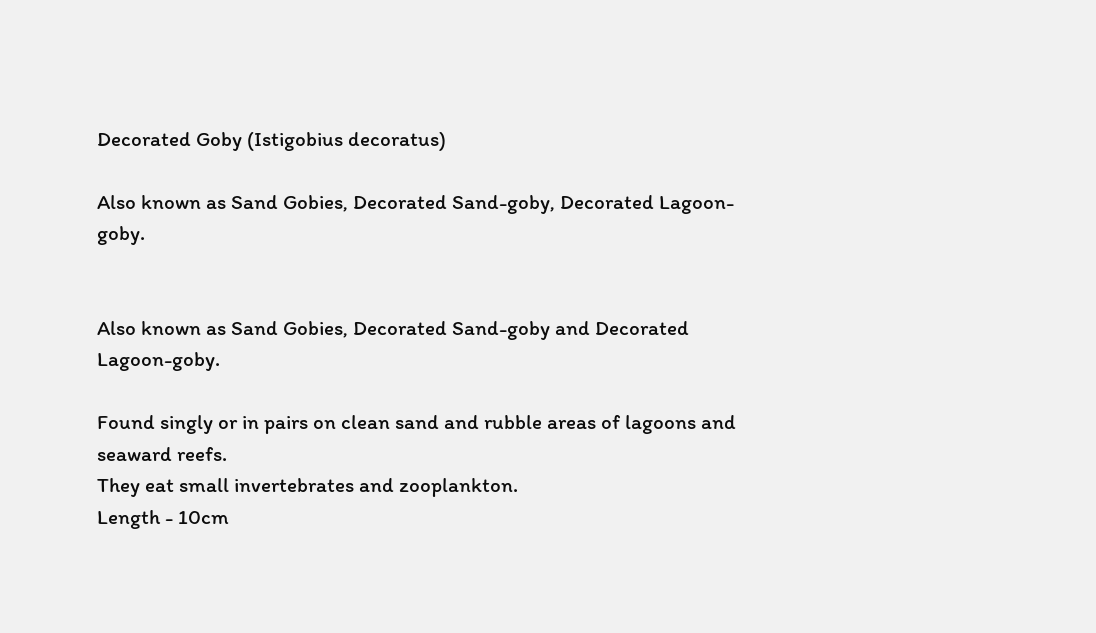Decorated Goby (Istigobius decoratus)

Also known as Sand Gobies, Decorated Sand-goby, Decorated Lagoon-goby.


Also known as Sand Gobies, Decorated Sand-goby and Decorated Lagoon-goby.

Found singly or in pairs on clean sand and rubble areas of lagoons and seaward reefs.
They eat small invertebrates and zooplankton.
Length - 10cm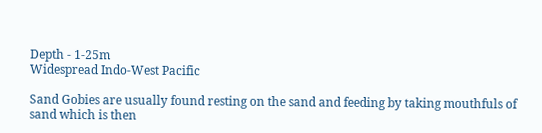Depth - 1-25m
Widespread Indo-West Pacific

Sand Gobies are usually found resting on the sand and feeding by taking mouthfuls of sand which is then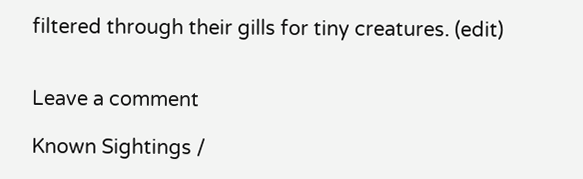filtered through their gills for tiny creatures. (edit)


Leave a comment

Known Sightings /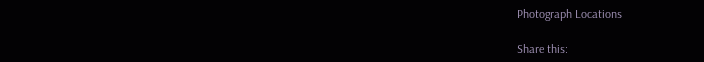Photograph Locations

Share this: